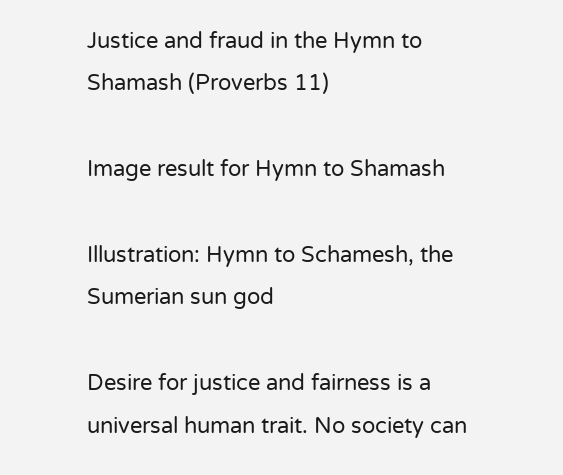Justice and fraud in the Hymn to Shamash (Proverbs 11)

Image result for Hymn to Shamash

Illustration: Hymn to Schamesh, the Sumerian sun god

Desire for justice and fairness is a universal human trait. No society can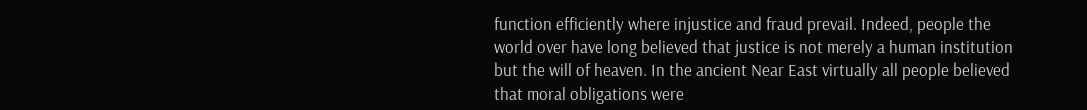function efficiently where injustice and fraud prevail. Indeed, people the world over have long believed that justice is not merely a human institution but the will of heaven. In the ancient Near East virtually all people believed that moral obligations were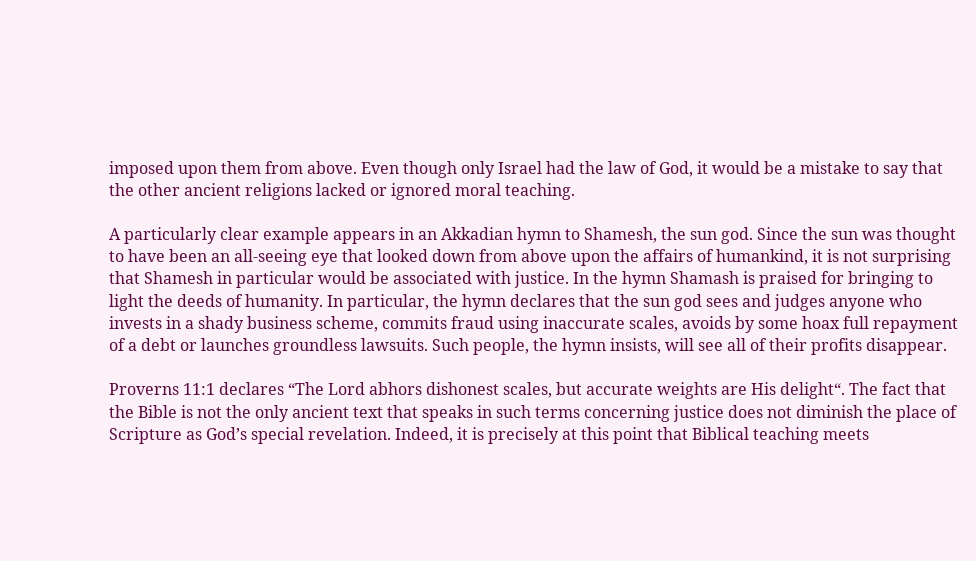imposed upon them from above. Even though only Israel had the law of God, it would be a mistake to say that the other ancient religions lacked or ignored moral teaching.

A particularly clear example appears in an Akkadian hymn to Shamesh, the sun god. Since the sun was thought to have been an all-seeing eye that looked down from above upon the affairs of humankind, it is not surprising that Shamesh in particular would be associated with justice. In the hymn Shamash is praised for bringing to light the deeds of humanity. In particular, the hymn declares that the sun god sees and judges anyone who invests in a shady business scheme, commits fraud using inaccurate scales, avoids by some hoax full repayment of a debt or launches groundless lawsuits. Such people, the hymn insists, will see all of their profits disappear.

Proverns 11:1 declares “The Lord abhors dishonest scales, but accurate weights are His delight“. The fact that the Bible is not the only ancient text that speaks in such terms concerning justice does not diminish the place of Scripture as God’s special revelation. Indeed, it is precisely at this point that Biblical teaching meets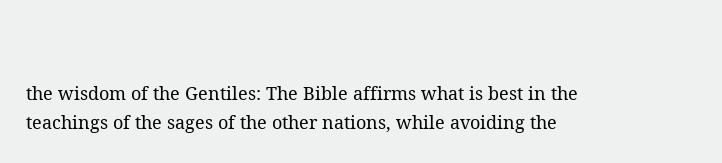the wisdom of the Gentiles: The Bible affirms what is best in the teachings of the sages of the other nations, while avoiding the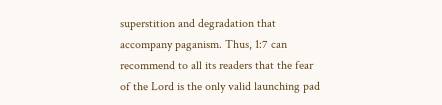superstition and degradation that accompany paganism. Thus, 1:7 can recommend to all its readers that the fear of the Lord is the only valid launching pad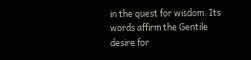in the quest for wisdom. Its words affirm the Gentile desire for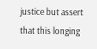justice but assert that this longing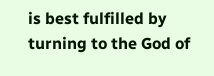is best fulfilled by turning to the God of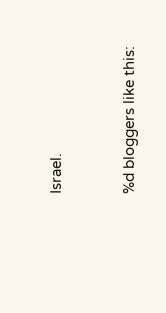Israel.


%d bloggers like this: